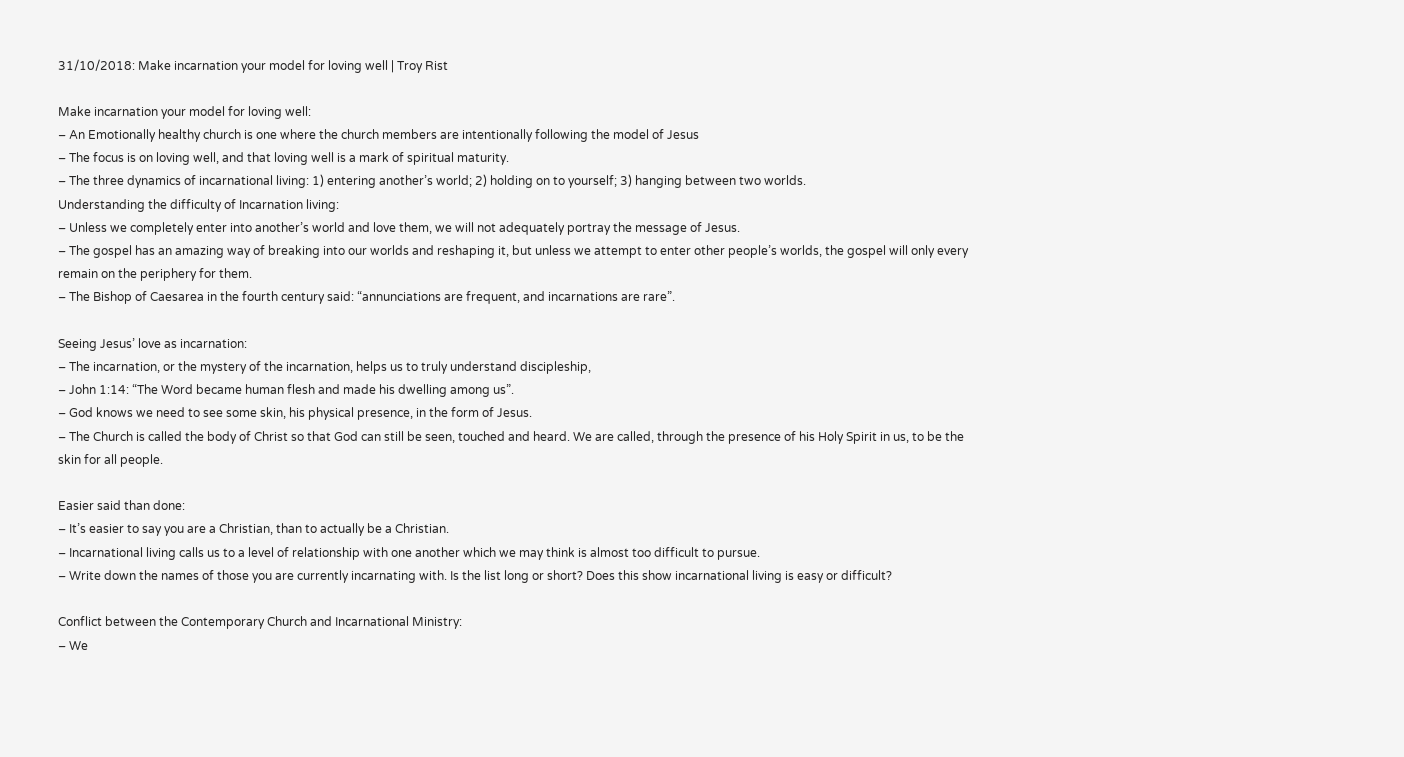31/10/2018: Make incarnation your model for loving well | Troy Rist

Make incarnation your model for loving well:
– An Emotionally healthy church is one where the church members are intentionally following the model of Jesus
– The focus is on loving well, and that loving well is a mark of spiritual maturity.
– The three dynamics of incarnational living: 1) entering another’s world; 2) holding on to yourself; 3) hanging between two worlds.
Understanding the difficulty of Incarnation living:
– Unless we completely enter into another’s world and love them, we will not adequately portray the message of Jesus.
– The gospel has an amazing way of breaking into our worlds and reshaping it, but unless we attempt to enter other people’s worlds, the gospel will only every remain on the periphery for them.
– The Bishop of Caesarea in the fourth century said: “annunciations are frequent, and incarnations are rare”.

Seeing Jesus’ love as incarnation:
– The incarnation, or the mystery of the incarnation, helps us to truly understand discipleship,
– John 1:14: “The Word became human flesh and made his dwelling among us”.
– God knows we need to see some skin, his physical presence, in the form of Jesus.
– The Church is called the body of Christ so that God can still be seen, touched and heard. We are called, through the presence of his Holy Spirit in us, to be the skin for all people.

Easier said than done:
– It’s easier to say you are a Christian, than to actually be a Christian.
– Incarnational living calls us to a level of relationship with one another which we may think is almost too difficult to pursue.
– Write down the names of those you are currently incarnating with. Is the list long or short? Does this show incarnational living is easy or difficult?

Conflict between the Contemporary Church and Incarnational Ministry:
– We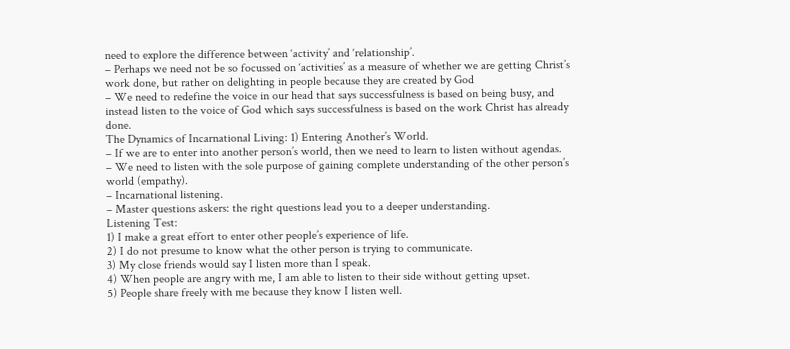need to explore the difference between ‘activity’ and ‘relationship’.
– Perhaps we need not be so focussed on ‘activities’ as a measure of whether we are getting Christ’s work done, but rather on delighting in people because they are created by God
– We need to redefine the voice in our head that says successfulness is based on being busy, and instead listen to the voice of God which says successfulness is based on the work Christ has already done.
The Dynamics of Incarnational Living: 1) Entering Another’s World.
– If we are to enter into another person’s world, then we need to learn to listen without agendas.
– We need to listen with the sole purpose of gaining complete understanding of the other person’s world (empathy).
– Incarnational listening.
– Master questions askers: the right questions lead you to a deeper understanding.
Listening Test:
1) I make a great effort to enter other people’s experience of life.
2) I do not presume to know what the other person is trying to communicate.
3) My close friends would say I listen more than I speak.
4) When people are angry with me, I am able to listen to their side without getting upset.
5) People share freely with me because they know I listen well.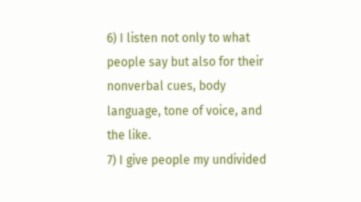6) I listen not only to what people say but also for their nonverbal cues, body language, tone of voice, and the like.
7) I give people my undivided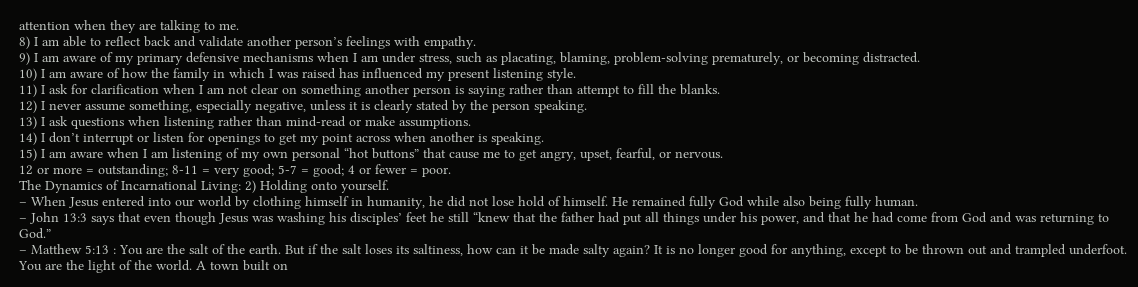attention when they are talking to me.
8) I am able to reflect back and validate another person’s feelings with empathy.
9) I am aware of my primary defensive mechanisms when I am under stress, such as placating, blaming, problem-solving prematurely, or becoming distracted.
10) I am aware of how the family in which I was raised has influenced my present listening style.
11) I ask for clarification when I am not clear on something another person is saying rather than attempt to fill the blanks.
12) I never assume something, especially negative, unless it is clearly stated by the person speaking.
13) I ask questions when listening rather than mind-read or make assumptions.
14) I don’t interrupt or listen for openings to get my point across when another is speaking.
15) I am aware when I am listening of my own personal “hot buttons” that cause me to get angry, upset, fearful, or nervous.
12 or more = outstanding; 8-11 = very good; 5-7 = good; 4 or fewer = poor.
The Dynamics of Incarnational Living: 2) Holding onto yourself.
– When Jesus entered into our world by clothing himself in humanity, he did not lose hold of himself. He remained fully God while also being fully human.
– John 13:3 says that even though Jesus was washing his disciples’ feet he still “knew that the father had put all things under his power, and that he had come from God and was returning to God.”
– Matthew 5:13 : You are the salt of the earth. But if the salt loses its saltiness, how can it be made salty again? It is no longer good for anything, except to be thrown out and trampled underfoot. You are the light of the world. A town built on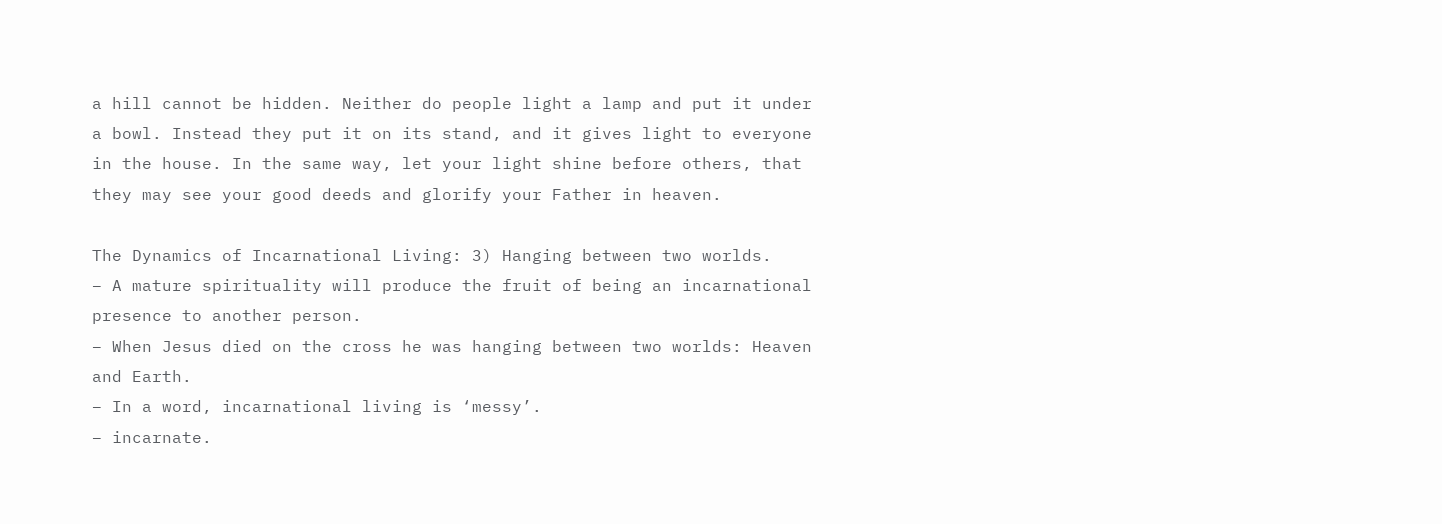a hill cannot be hidden. Neither do people light a lamp and put it under a bowl. Instead they put it on its stand, and it gives light to everyone in the house. In the same way, let your light shine before others, that they may see your good deeds and glorify your Father in heaven.

The Dynamics of Incarnational Living: 3) Hanging between two worlds.
– A mature spirituality will produce the fruit of being an incarnational presence to another person.
– When Jesus died on the cross he was hanging between two worlds: Heaven and Earth.
– In a word, incarnational living is ‘messy’.
– incarnate.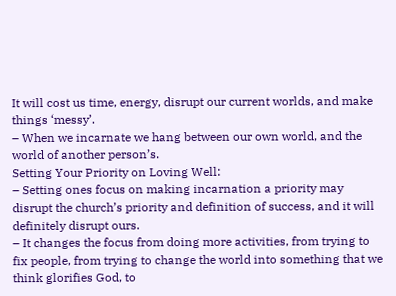It will cost us time, energy, disrupt our current worlds, and make things ‘messy’.
– When we incarnate we hang between our own world, and the world of another person’s.
Setting Your Priority on Loving Well:
– Setting ones focus on making incarnation a priority may disrupt the church’s priority and definition of success, and it will definitely disrupt ours.
– It changes the focus from doing more activities, from trying to fix people, from trying to change the world into something that we think glorifies God, to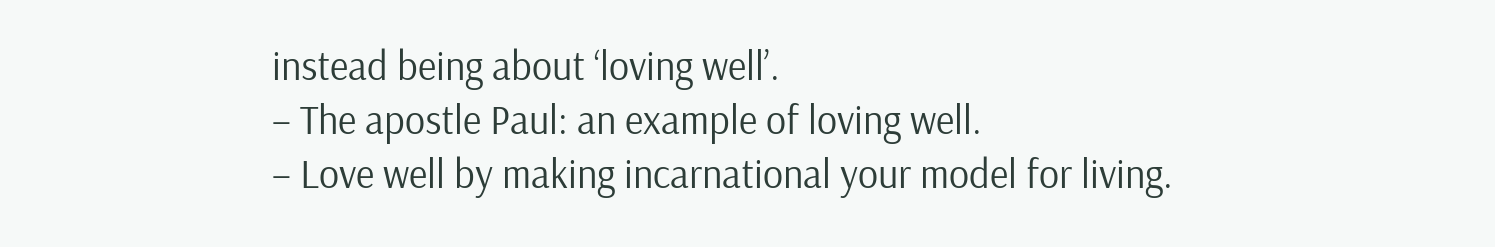instead being about ‘loving well’.
– The apostle Paul: an example of loving well.
– Love well by making incarnational your model for living.